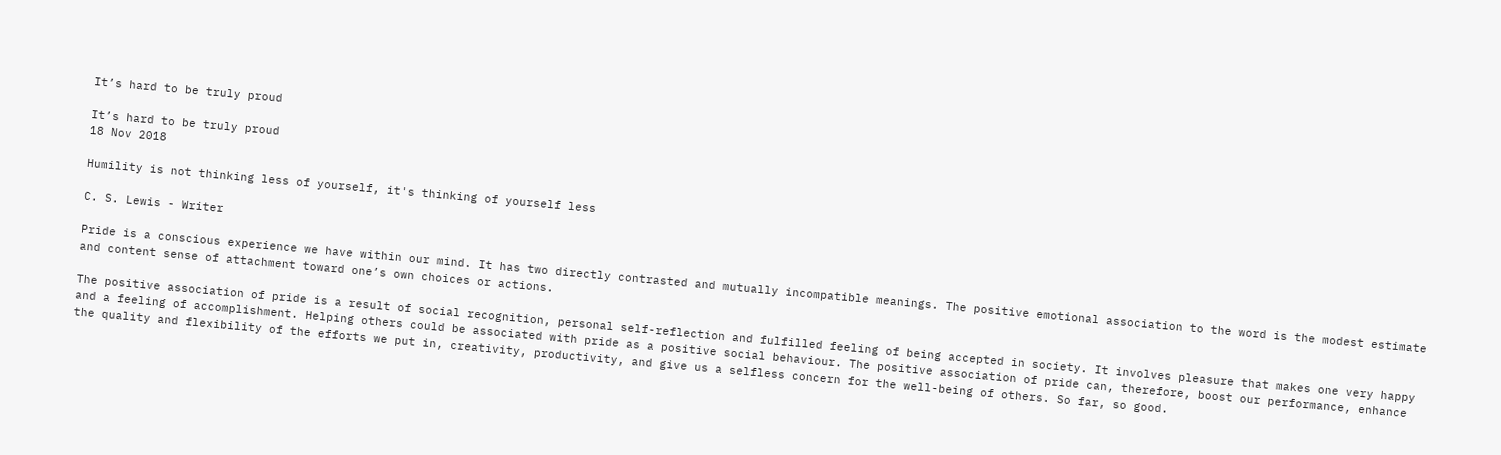It’s hard to be truly proud

It’s hard to be truly proud
18 Nov 2018

Humility is not thinking less of yourself, it's thinking of yourself less

C. S. Lewis - Writer

Pride is a conscious experience we have within our mind. It has two directly contrasted and mutually incompatible meanings. The positive emotional association to the word is the modest estimate and content sense of attachment toward one’s own choices or actions.

The positive association of pride is a result of social recognition, personal self-reflection and fulfilled feeling of being accepted in society. It involves pleasure that makes one very happy and a feeling of accomplishment. Helping others could be associated with pride as a positive social behaviour. The positive association of pride can, therefore, boost our performance, enhance the quality and flexibility of the efforts we put in, creativity, productivity, and give us a selfless concern for the well-being of others. So far, so good.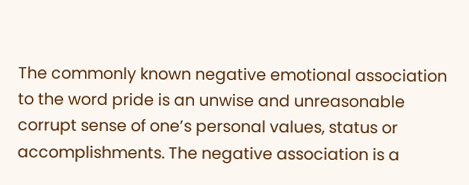The commonly known negative emotional association to the word pride is an unwise and unreasonable corrupt sense of one’s personal values, status or accomplishments. The negative association is a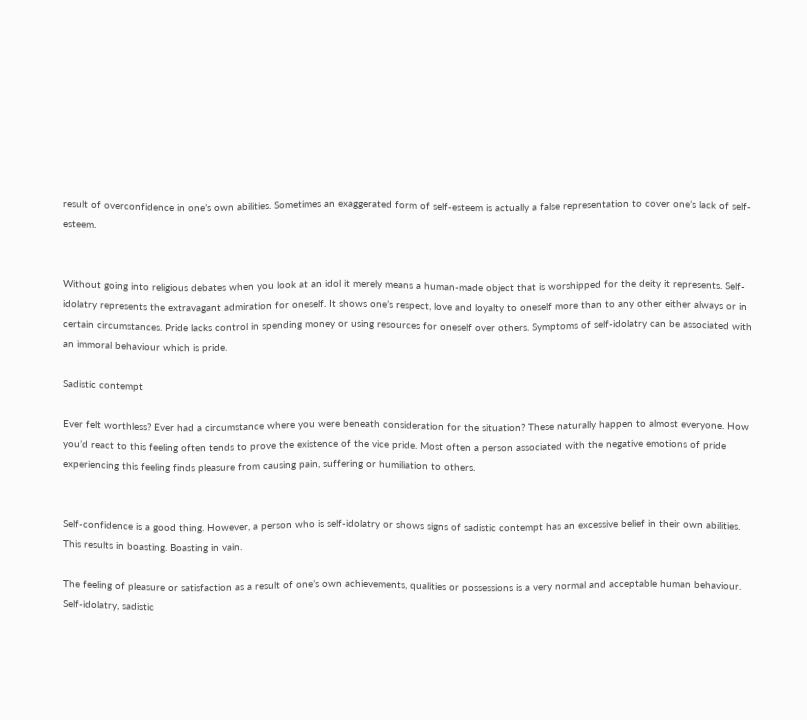result of overconfidence in one’s own abilities. Sometimes an exaggerated form of self-esteem is actually a false representation to cover one’s lack of self-esteem.


Without going into religious debates when you look at an idol it merely means a human-made object that is worshipped for the deity it represents. Self-idolatry represents the extravagant admiration for oneself. It shows one’s respect, love and loyalty to oneself more than to any other either always or in certain circumstances. Pride lacks control in spending money or using resources for oneself over others. Symptoms of self-idolatry can be associated with an immoral behaviour which is pride.

Sadistic contempt

Ever felt worthless? Ever had a circumstance where you were beneath consideration for the situation? These naturally happen to almost everyone. How you’d react to this feeling often tends to prove the existence of the vice pride. Most often a person associated with the negative emotions of pride experiencing this feeling finds pleasure from causing pain, suffering or humiliation to others.


Self-confidence is a good thing. However, a person who is self-idolatry or shows signs of sadistic contempt has an excessive belief in their own abilities. This results in boasting. Boasting in vain.

The feeling of pleasure or satisfaction as a result of one’s own achievements, qualities or possessions is a very normal and acceptable human behaviour. Self-idolatry, sadistic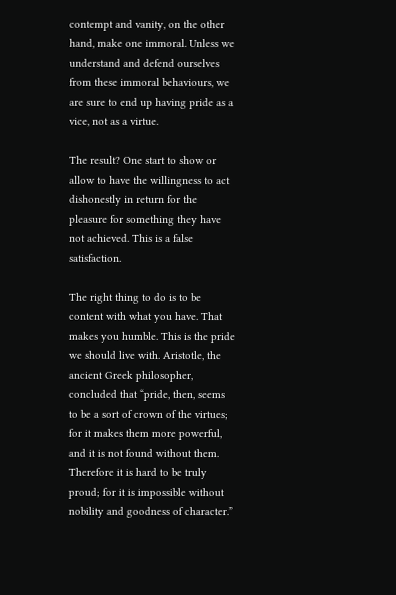contempt and vanity, on the other hand, make one immoral. Unless we understand and defend ourselves from these immoral behaviours, we are sure to end up having pride as a vice, not as a virtue.

The result? One start to show or allow to have the willingness to act dishonestly in return for the pleasure for something they have not achieved. This is a false satisfaction.

The right thing to do is to be content with what you have. That makes you humble. This is the pride we should live with. Aristotle, the ancient Greek philosopher, concluded that “pride, then, seems to be a sort of crown of the virtues; for it makes them more powerful, and it is not found without them. Therefore it is hard to be truly proud; for it is impossible without nobility and goodness of character.”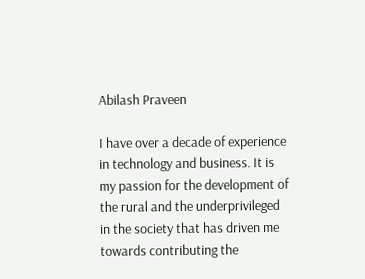Abilash Praveen

I have over a decade of experience in technology and business. It is my passion for the development of the rural and the underprivileged in the society that has driven me towards contributing the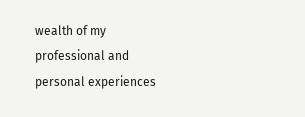wealth of my professional and personal experiences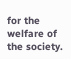for the welfare of the society.